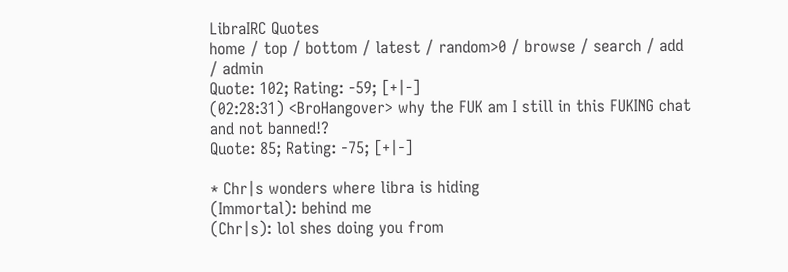LibraIRC Quotes
home / top / bottom / latest / random>0 / browse / search / add / admin
Quote: 102; Rating: -59; [+|-]
(02:28:31) <BroHangover> why the FUK am I still in this FUKING chat and not banned!?
Quote: 85; Rating: -75; [+|-]

* Chr|s wonders where libra is hiding
(Immortal): behind me
(Chr|s): lol shes doing you from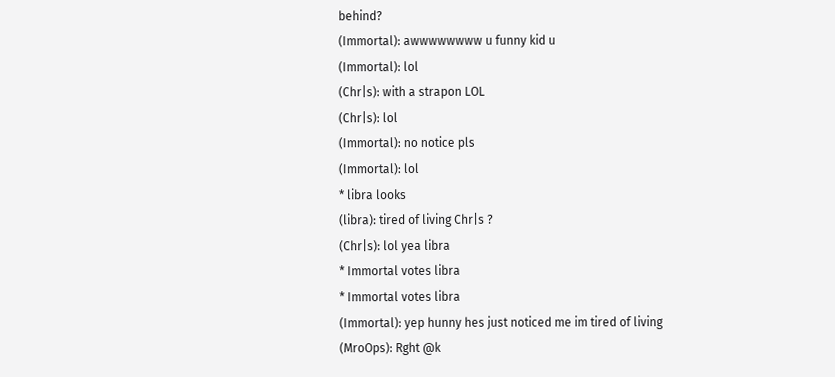behind?
(Immortal): awwwwwwww u funny kid u
(Immortal): lol
(Chr|s): with a strapon LOL
(Chr|s): lol
(Immortal): no notice pls
(Immortal): lol
* libra looks
(libra): tired of living Chr|s ?
(Chr|s): lol yea libra
* Immortal votes libra
* Immortal votes libra
(Immortal): yep hunny hes just noticed me im tired of living
(MroOps): Rght @k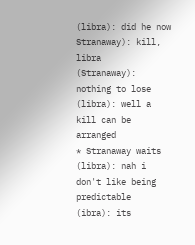(libra): did he now
Stranaway): kill, libra
(Stranaway): nothing to lose
(libra): well a kill can be arranged
* Stranaway waits
(libra): nah i don't like being predictable
(ibra): its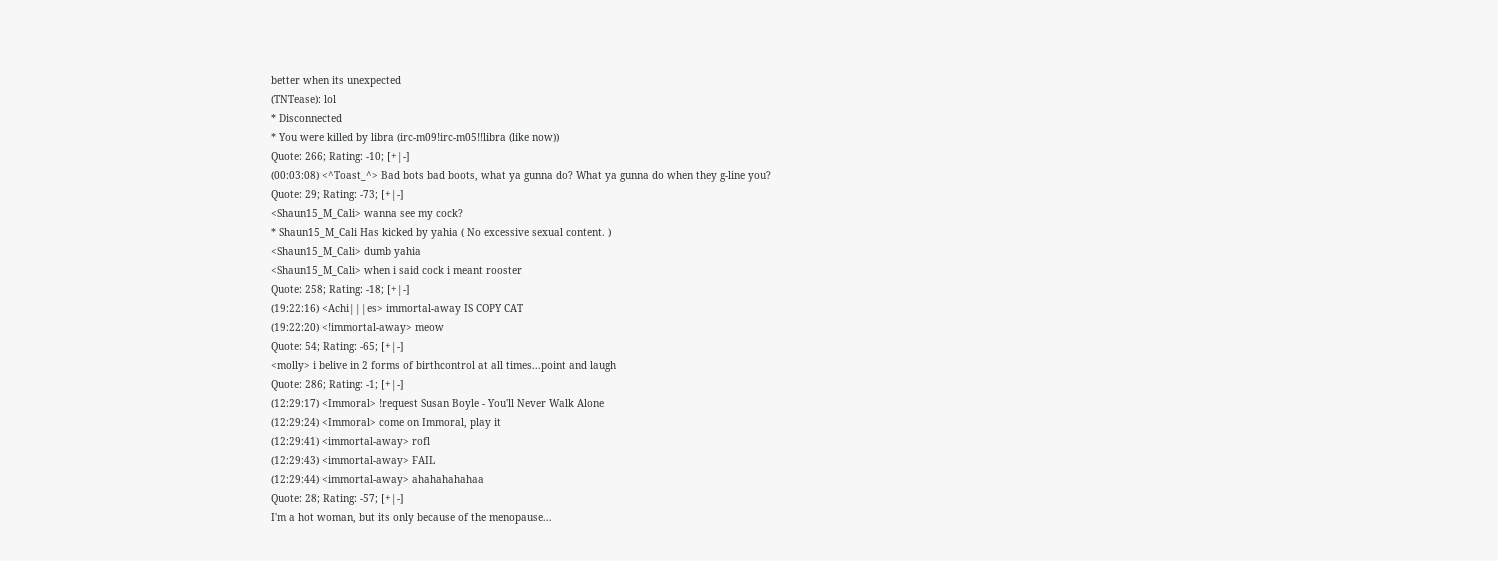better when its unexpected
(TNTease): lol
* Disconnected
* You were killed by libra (irc-m09!irc-m05!!libra (like now))
Quote: 266; Rating: -10; [+|-]
(00:03:08) <^Toast_^> Bad bots bad boots, what ya gunna do? What ya gunna do when they g-line you?
Quote: 29; Rating: -73; [+|-]
<Shaun15_M_Cali> wanna see my cock?
* Shaun15_M_Cali Has kicked by yahia ( No excessive sexual content. )
<Shaun15_M_Cali> dumb yahia
<Shaun15_M_Cali> when i said cock i meant rooster
Quote: 258; Rating: -18; [+|-]
(19:22:16) <Achi|||es> immortal-away IS COPY CAT
(19:22:20) <!immortal-away> meow
Quote: 54; Rating: -65; [+|-]
<molly> i belive in 2 forms of birthcontrol at all times...point and laugh
Quote: 286; Rating: -1; [+|-]
(12:29:17) <Immoral> !request Susan Boyle - You'll Never Walk Alone
(12:29:24) <Immoral> come on Immoral, play it
(12:29:41) <immortal-away> rofl
(12:29:43) <immortal-away> FAIL
(12:29:44) <immortal-away> ahahahahahaa
Quote: 28; Rating: -57; [+|-]
I'm a hot woman, but its only because of the menopause...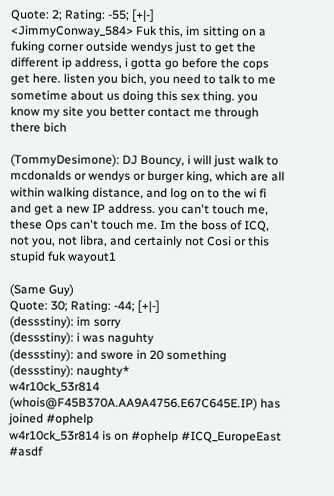Quote: 2; Rating: -55; [+|-]
<JimmyConway_584> Fuk this, im sitting on a fuking corner outside wendys just to get the different ip address, i gotta go before the cops get here. listen you bich, you need to talk to me sometime about us doing this sex thing. you know my site you better contact me through there bich

(TommyDesimone): DJ Bouncy, i will just walk to mcdonalds or wendys or burger king, which are all within walking distance, and log on to the wi fi and get a new IP address. you can't touch me, these Ops can't touch me. Im the boss of ICQ, not you, not libra, and certainly not Cosi or this stupid fuk wayout1

(Same Guy)
Quote: 30; Rating: -44; [+|-]
(dessstiny): im sorry
(dessstiny): i was naguhty
(dessstiny): and swore in 20 something
(dessstiny): naughty*
w4r10ck_53r814 (whois@F45B370A.AA9A4756.E67C645E.IP) has joined #ophelp
w4r10ck_53r814 is on #ophelp #ICQ_EuropeEast #asdf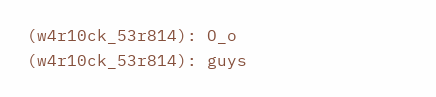(w4r10ck_53r814): O_o
(w4r10ck_53r814): guys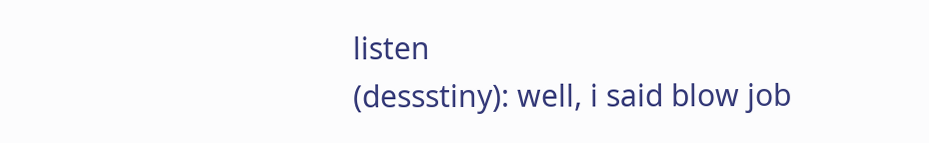listen
(dessstiny): well, i said blow job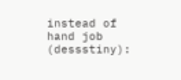instead of hand job
(dessstiny):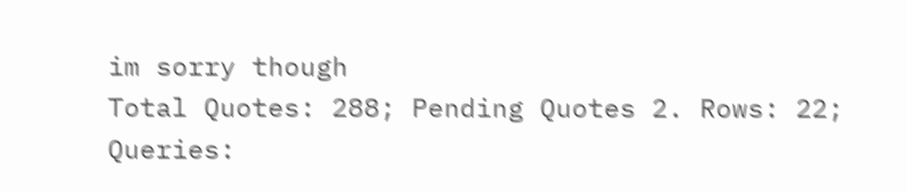im sorry though
Total Quotes: 288; Pending Quotes 2. Rows: 22; Queries: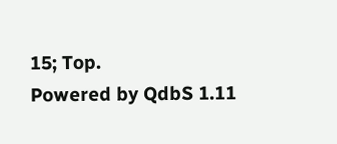15; Top.
Powered by QdbS 1.11